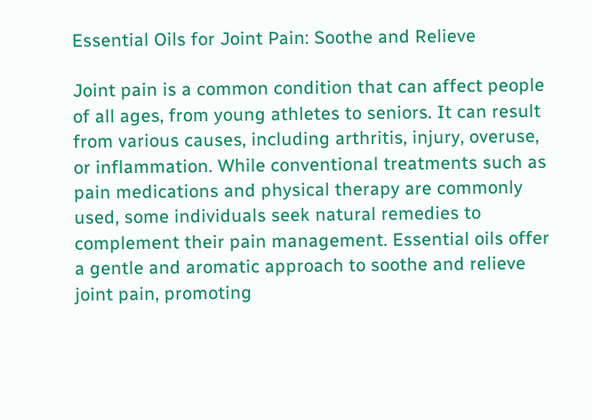Essential Oils for Joint Pain: Soothe and Relieve

Joint pain is a common condition that can affect people of all ages, from young athletes to seniors. It can result from various causes, including arthritis, injury, overuse, or inflammation. While conventional treatments such as pain medications and physical therapy are commonly used, some individuals seek natural remedies to complement their pain management. Essential oils offer a gentle and aromatic approach to soothe and relieve joint pain, promoting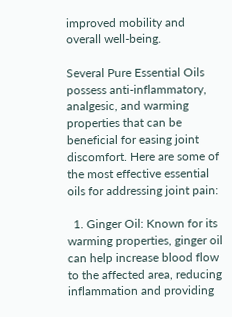improved mobility and overall well-being.

Several Pure Essential Oils possess anti-inflammatory, analgesic, and warming properties that can be beneficial for easing joint discomfort. Here are some of the most effective essential oils for addressing joint pain:

  1. Ginger Oil: Known for its warming properties, ginger oil can help increase blood flow to the affected area, reducing inflammation and providing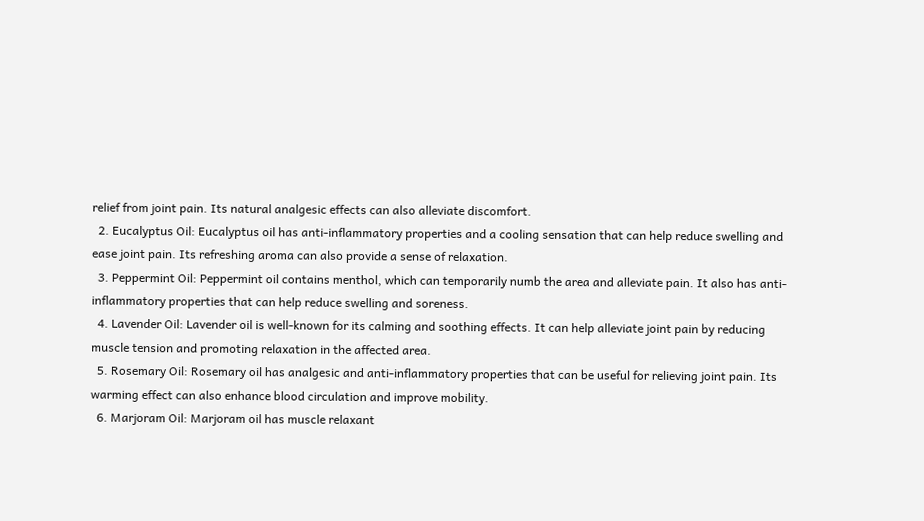relief from joint pain. Its natural analgesic effects can also alleviate discomfort.
  2. Eucalyptus Oil: Eucalyptus oil has anti-inflammatory properties and a cooling sensation that can help reduce swelling and ease joint pain. Its refreshing aroma can also provide a sense of relaxation.
  3. Peppermint Oil: Peppermint oil contains menthol, which can temporarily numb the area and alleviate pain. It also has anti-inflammatory properties that can help reduce swelling and soreness.
  4. Lavender Oil: Lavender oil is well-known for its calming and soothing effects. It can help alleviate joint pain by reducing muscle tension and promoting relaxation in the affected area.
  5. Rosemary Oil: Rosemary oil has analgesic and anti-inflammatory properties that can be useful for relieving joint pain. Its warming effect can also enhance blood circulation and improve mobility.
  6. Marjoram Oil: Marjoram oil has muscle relaxant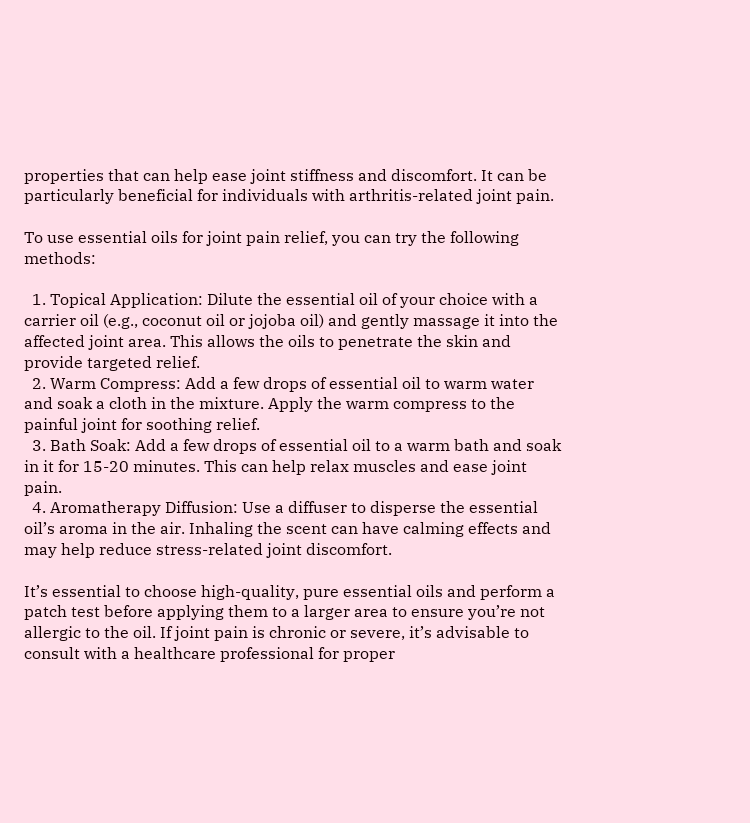properties that can help ease joint stiffness and discomfort. It can be particularly beneficial for individuals with arthritis-related joint pain.

To use essential oils for joint pain relief, you can try the following methods:

  1. Topical Application: Dilute the essential oil of your choice with a carrier oil (e.g., coconut oil or jojoba oil) and gently massage it into the affected joint area. This allows the oils to penetrate the skin and provide targeted relief.
  2. Warm Compress: Add a few drops of essential oil to warm water and soak a cloth in the mixture. Apply the warm compress to the painful joint for soothing relief.
  3. Bath Soak: Add a few drops of essential oil to a warm bath and soak in it for 15-20 minutes. This can help relax muscles and ease joint pain.
  4. Aromatherapy Diffusion: Use a diffuser to disperse the essential oil’s aroma in the air. Inhaling the scent can have calming effects and may help reduce stress-related joint discomfort.

It’s essential to choose high-quality, pure essential oils and perform a patch test before applying them to a larger area to ensure you’re not allergic to the oil. If joint pain is chronic or severe, it’s advisable to consult with a healthcare professional for proper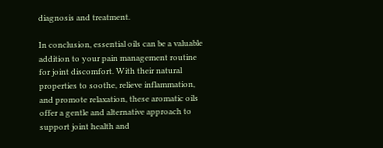diagnosis and treatment.

In conclusion, essential oils can be a valuable addition to your pain management routine for joint discomfort. With their natural properties to soothe, relieve inflammation, and promote relaxation, these aromatic oils offer a gentle and alternative approach to support joint health and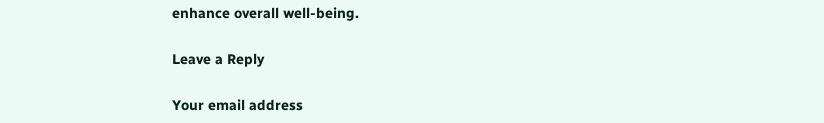enhance overall well-being.

Leave a Reply

Your email address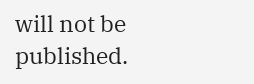will not be published.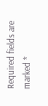Required fields are marked *